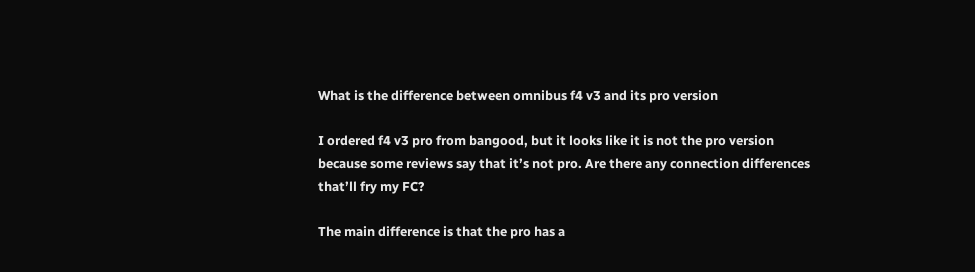What is the difference between omnibus f4 v3 and its pro version

I ordered f4 v3 pro from bangood, but it looks like it is not the pro version because some reviews say that it’s not pro. Are there any connection differences that’ll fry my FC?

The main difference is that the pro has a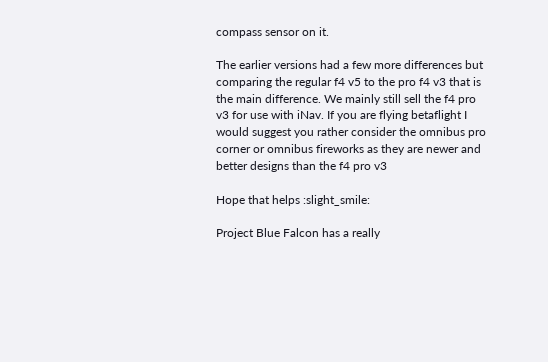compass sensor on it.

The earlier versions had a few more differences but comparing the regular f4 v5 to the pro f4 v3 that is the main difference. We mainly still sell the f4 pro v3 for use with iNav. If you are flying betaflight I would suggest you rather consider the omnibus pro corner or omnibus fireworks as they are newer and better designs than the f4 pro v3

Hope that helps :slight_smile:

Project Blue Falcon has a really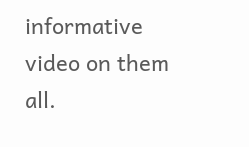informative video on them all.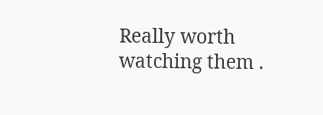Really worth watching them .